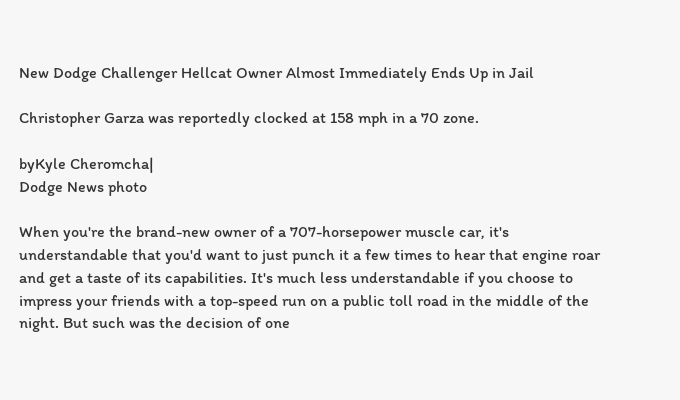New Dodge Challenger Hellcat Owner Almost Immediately Ends Up in Jail

Christopher Garza was reportedly clocked at 158 mph in a 70 zone.

byKyle Cheromcha|
Dodge News photo

When you're the brand-new owner of a 707-horsepower muscle car, it's understandable that you'd want to just punch it a few times to hear that engine roar and get a taste of its capabilities. It's much less understandable if you choose to impress your friends with a top-speed run on a public toll road in the middle of the night. But such was the decision of one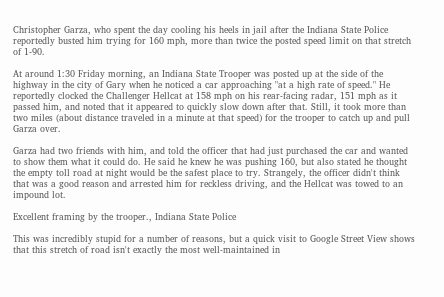Christopher Garza, who spent the day cooling his heels in jail after the Indiana State Police reportedly busted him trying for 160 mph, more than twice the posted speed limit on that stretch of 1-90.

At around 1:30 Friday morning, an Indiana State Trooper was posted up at the side of the highway in the city of Gary when he noticed a car approaching "at a high rate of speed." He reportedly clocked the Challenger Hellcat at 158 mph on his rear-facing radar, 151 mph as it passed him, and noted that it appeared to quickly slow down after that. Still, it took more than two miles (about distance traveled in a minute at that speed) for the trooper to catch up and pull Garza over.

Garza had two friends with him, and told the officer that had just purchased the car and wanted to show them what it could do. He said he knew he was pushing 160, but also stated he thought the empty toll road at night would be the safest place to try. Strangely, the officer didn't think that was a good reason and arrested him for reckless driving, and the Hellcat was towed to an impound lot.

Excellent framing by the trooper., Indiana State Police

This was incredibly stupid for a number of reasons, but a quick visit to Google Street View shows that this stretch of road isn't exactly the most well-maintained in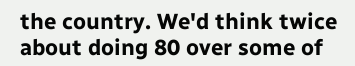the country. We'd think twice about doing 80 over some of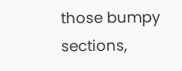those bumpy sections,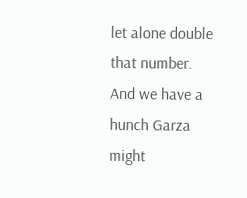let alone double that number. And we have a hunch Garza might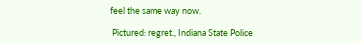feel the same way now.

 Pictured: regret., Indiana State Police